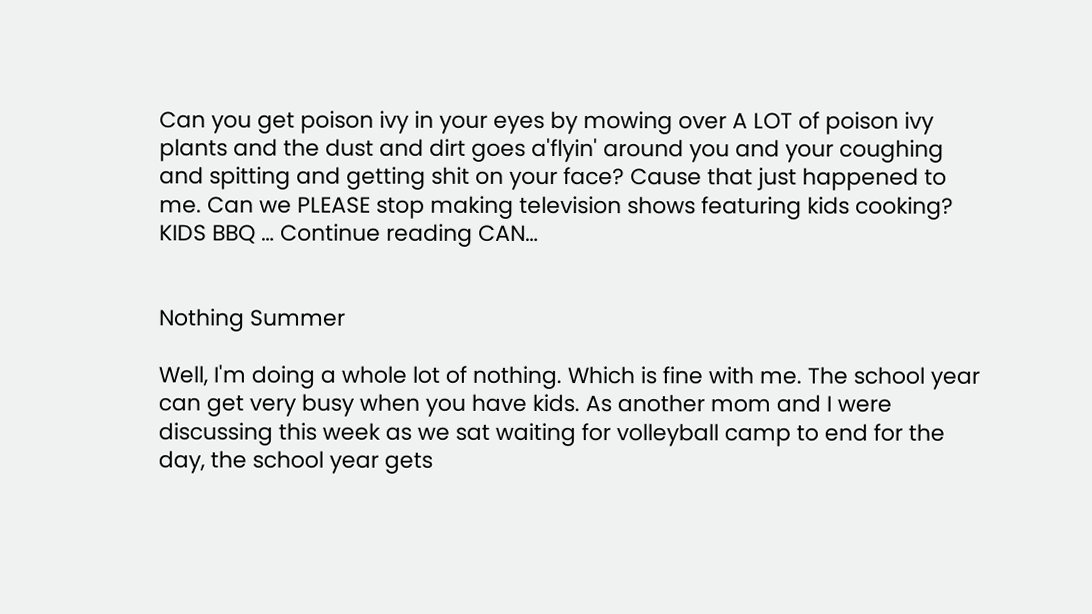Can you get poison ivy in your eyes by mowing over A LOT of poison ivy plants and the dust and dirt goes a'flyin' around you and your coughing and spitting and getting shit on your face? Cause that just happened to me. Can we PLEASE stop making television shows featuring kids cooking? KIDS BBQ … Continue reading CAN…


Nothing Summer

Well, I'm doing a whole lot of nothing. Which is fine with me. The school year can get very busy when you have kids. As another mom and I were discussing this week as we sat waiting for volleyball camp to end for the day, the school year gets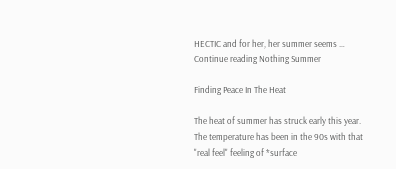HECTIC and for her, her summer seems … Continue reading Nothing Summer

Finding Peace In The Heat

The heat of summer has struck early this year. The temperature has been in the 90s with that "real feel" feeling of *surface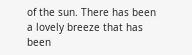of the sun. There has been a lovely breeze that has been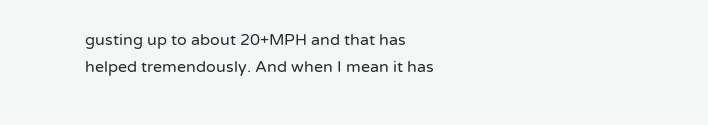gusting up to about 20+MPH and that has helped tremendously. And when I mean it has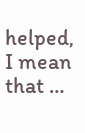helped, I mean that …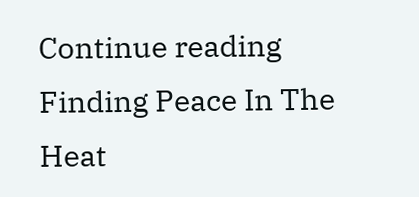Continue reading Finding Peace In The Heat